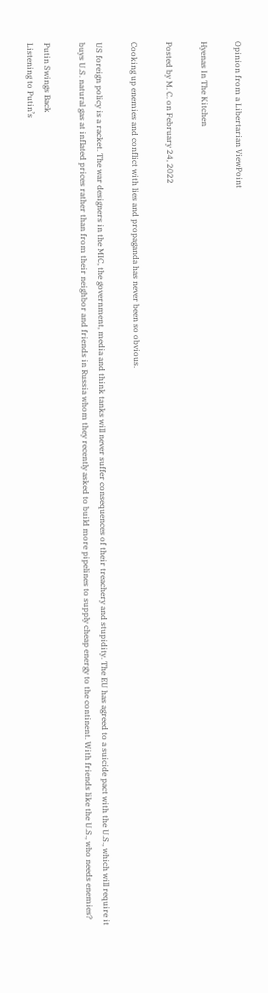Opinion from a Libertarian ViewPoint

Hyenas In The Kitchen

Posted by M. C. on February 24, 2022

Cooking up enemies and conflict with lies and propaganda has never been so obvious.

US foreign policy is a racket. The war designers in the MIC, the government, media and think tanks will never suffer consequences of their treachery and stupidity. The EU has agreed to a suicide pact with the U.S., which will require it buys U.S. natural gas at inflated prices rather than from their neighbor and friends in Russia whom they recently asked to build more pipelines to supply cheap energy to the continent. With friends like the U.S., who needs enemies?

Putin Swings Back
Listening to Putin’s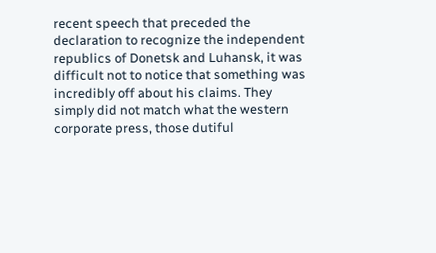recent speech that preceded the declaration to recognize the independent republics of Donetsk and Luhansk, it was difficult not to notice that something was incredibly off about his claims. They simply did not match what the western corporate press, those dutiful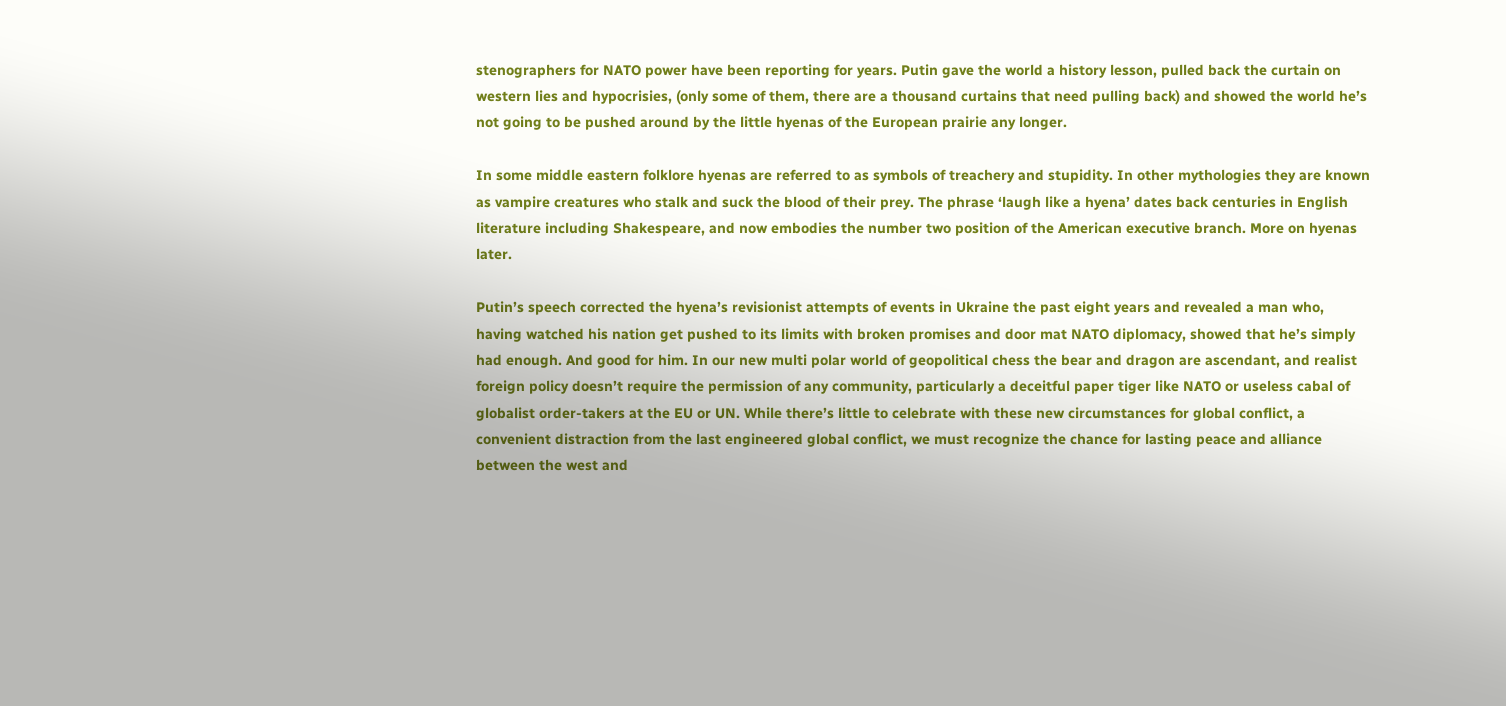stenographers for NATO power have been reporting for years. Putin gave the world a history lesson, pulled back the curtain on western lies and hypocrisies, (only some of them, there are a thousand curtains that need pulling back) and showed the world he’s not going to be pushed around by the little hyenas of the European prairie any longer.

In some middle eastern folklore hyenas are referred to as symbols of treachery and stupidity. In other mythologies they are known as vampire creatures who stalk and suck the blood of their prey. The phrase ‘laugh like a hyena’ dates back centuries in English literature including Shakespeare, and now embodies the number two position of the American executive branch. More on hyenas later.

Putin’s speech corrected the hyena’s revisionist attempts of events in Ukraine the past eight years and revealed a man who, having watched his nation get pushed to its limits with broken promises and door mat NATO diplomacy, showed that he’s simply had enough. And good for him. In our new multi polar world of geopolitical chess the bear and dragon are ascendant, and realist foreign policy doesn’t require the permission of any community, particularly a deceitful paper tiger like NATO or useless cabal of globalist order-takers at the EU or UN. While there’s little to celebrate with these new circumstances for global conflict, a convenient distraction from the last engineered global conflict, we must recognize the chance for lasting peace and alliance between the west and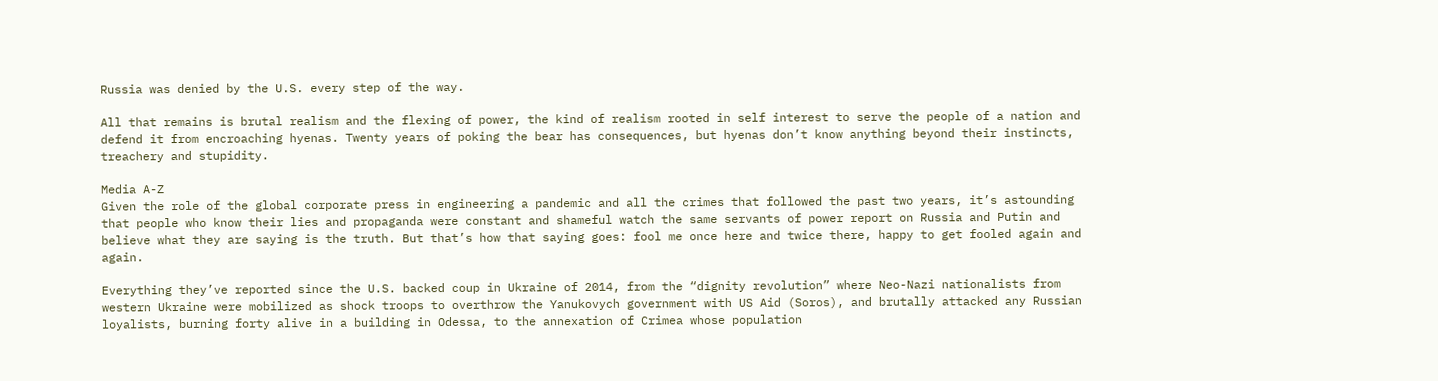Russia was denied by the U.S. every step of the way.

All that remains is brutal realism and the flexing of power, the kind of realism rooted in self interest to serve the people of a nation and defend it from encroaching hyenas. Twenty years of poking the bear has consequences, but hyenas don’t know anything beyond their instincts, treachery and stupidity.

Media A-Z
Given the role of the global corporate press in engineering a pandemic and all the crimes that followed the past two years, it’s astounding that people who know their lies and propaganda were constant and shameful watch the same servants of power report on Russia and Putin and believe what they are saying is the truth. But that’s how that saying goes: fool me once here and twice there, happy to get fooled again and again.

Everything they’ve reported since the U.S. backed coup in Ukraine of 2014, from the “dignity revolution” where Neo-Nazi nationalists from western Ukraine were mobilized as shock troops to overthrow the Yanukovych government with US Aid (Soros), and brutally attacked any Russian loyalists, burning forty alive in a building in Odessa, to the annexation of Crimea whose population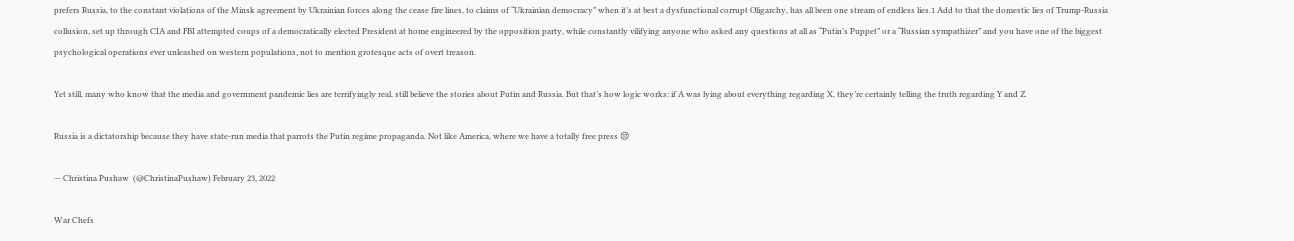prefers Russia, to the constant violations of the Minsk agreement by Ukrainian forces along the cease fire lines, to claims of “Ukrainian democracy” when it’s at best a dysfunctional corrupt Oligarchy, has all been one stream of endless lies.1 Add to that the domestic lies of Trump-Russia collusion, set up through CIA and FBI attempted coups of a democratically elected President at home engineered by the opposition party, while constantly vilifying anyone who asked any questions at all as “Putin’s Puppet” or a “Russian sympathizer” and you have one of the biggest psychological operations ever unleashed on western populations, not to mention grotesque acts of overt treason.

Yet still, many who know that the media and government pandemic lies are terrifyingly real, still believe the stories about Putin and Russia. But that’s how logic works: if A was lying about everything regarding X, they’re certainly telling the truth regarding Y and Z.

Russia is a dictatorship because they have state-run media that parrots the Putin regime propaganda. Not like America, where we have a totally free press 😒

— Christina Pushaw  (@ChristinaPushaw) February 23, 2022

War Chefs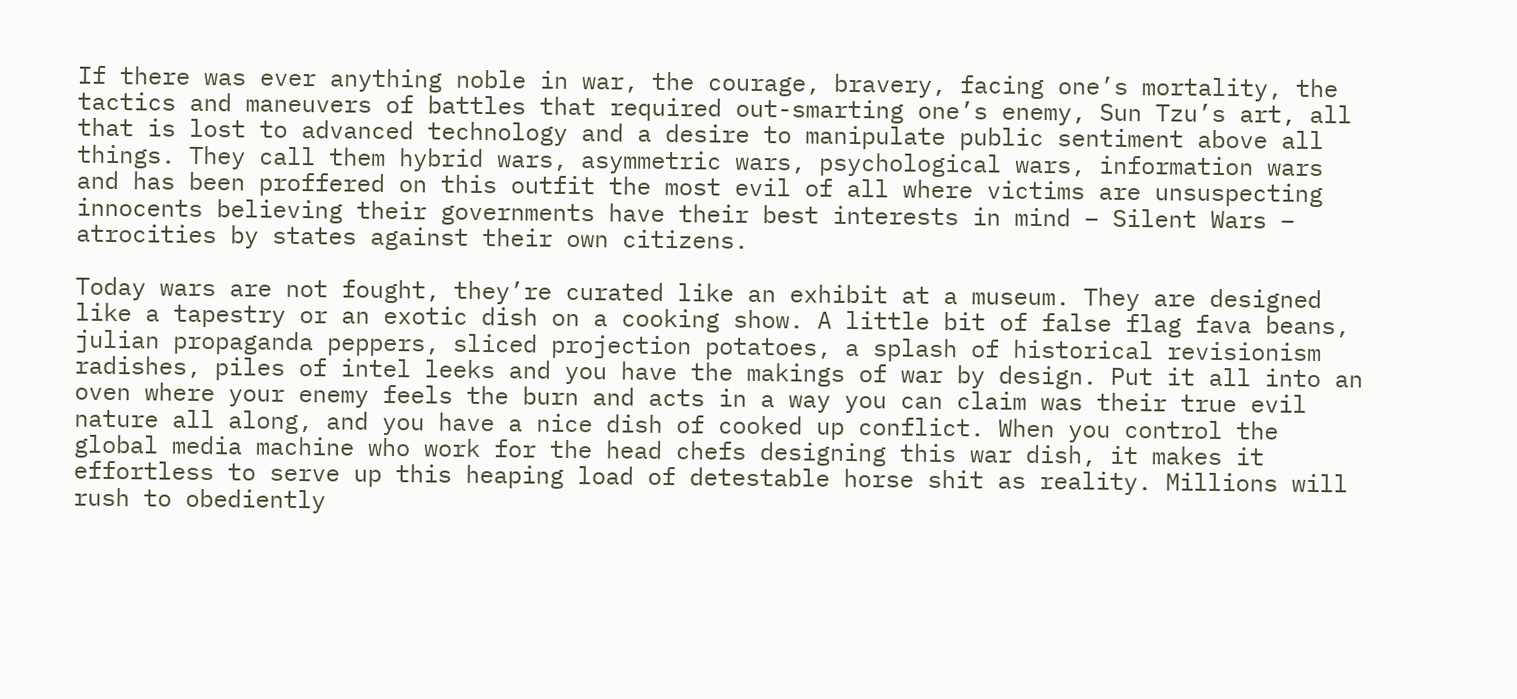If there was ever anything noble in war, the courage, bravery, facing one’s mortality, the tactics and maneuvers of battles that required out-smarting one’s enemy, Sun Tzu’s art, all that is lost to advanced technology and a desire to manipulate public sentiment above all things. They call them hybrid wars, asymmetric wars, psychological wars, information wars and has been proffered on this outfit the most evil of all where victims are unsuspecting innocents believing their governments have their best interests in mind – Silent Wars – atrocities by states against their own citizens.

Today wars are not fought, they’re curated like an exhibit at a museum. They are designed like a tapestry or an exotic dish on a cooking show. A little bit of false flag fava beans, julian propaganda peppers, sliced projection potatoes, a splash of historical revisionism radishes, piles of intel leeks and you have the makings of war by design. Put it all into an oven where your enemy feels the burn and acts in a way you can claim was their true evil nature all along, and you have a nice dish of cooked up conflict. When you control the global media machine who work for the head chefs designing this war dish, it makes it effortless to serve up this heaping load of detestable horse shit as reality. Millions will rush to obediently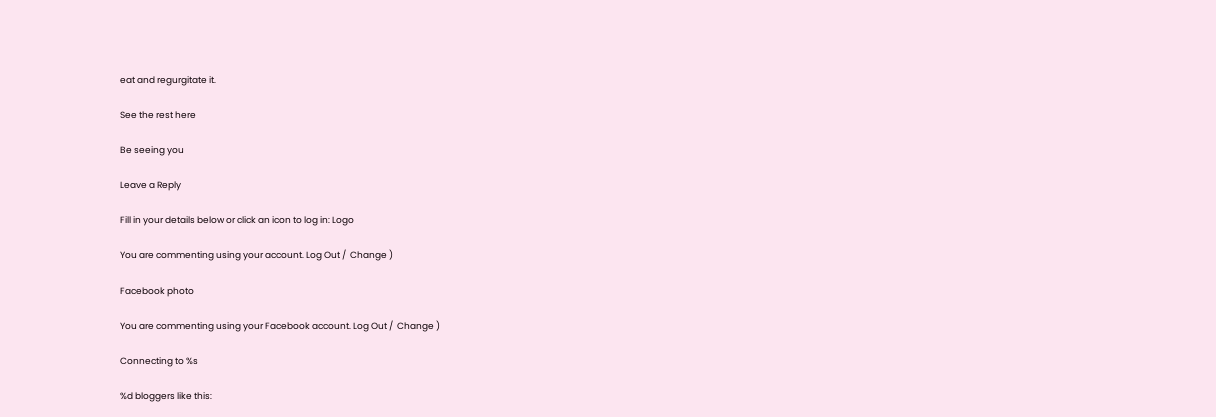eat and regurgitate it.

See the rest here

Be seeing you

Leave a Reply

Fill in your details below or click an icon to log in: Logo

You are commenting using your account. Log Out /  Change )

Facebook photo

You are commenting using your Facebook account. Log Out /  Change )

Connecting to %s

%d bloggers like this: